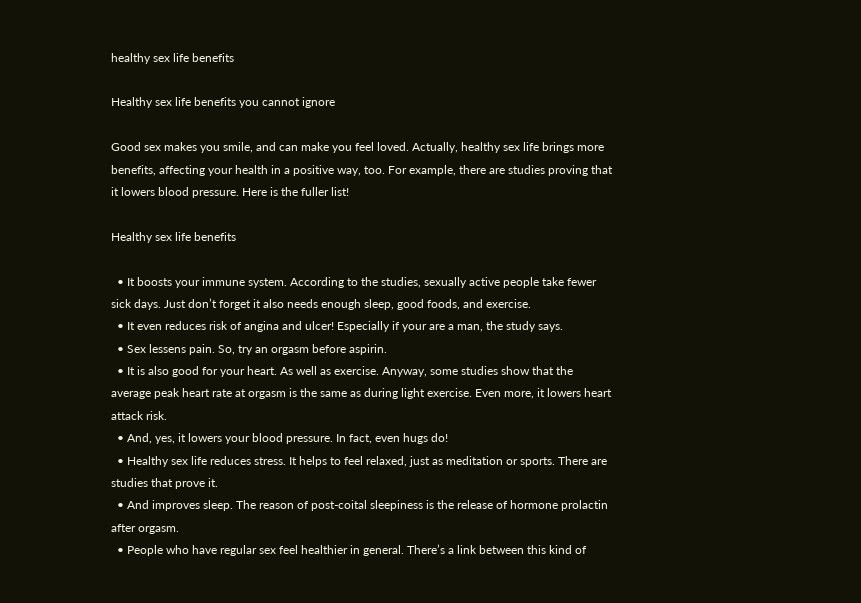healthy sex life benefits

Healthy sex life benefits you cannot ignore

Good sex makes you smile, and can make you feel loved. Actually, healthy sex life brings more benefits, affecting your health in a positive way, too. For example, there are studies proving that it lowers blood pressure. Here is the fuller list!

Healthy sex life benefits

  • It boosts your immune system. According to the studies, sexually active people take fewer sick days. Just don’t forget it also needs enough sleep, good foods, and exercise.
  • It even reduces risk of angina and ulcer! Especially if your are a man, the study says.
  • Sex lessens pain. So, try an orgasm before aspirin.
  • It is also good for your heart. As well as exercise. Anyway, some studies show that the average peak heart rate at orgasm is the same as during light exercise. Even more, it lowers heart attack risk.
  • And, yes, it lowers your blood pressure. In fact, even hugs do!
  • Healthy sex life reduces stress. It helps to feel relaxed, just as meditation or sports. There are studies that prove it.
  • And improves sleep. The reason of post-coital sleepiness is the release of hormone prolactin after orgasm.
  • People who have regular sex feel healthier in general. There’s a link between this kind of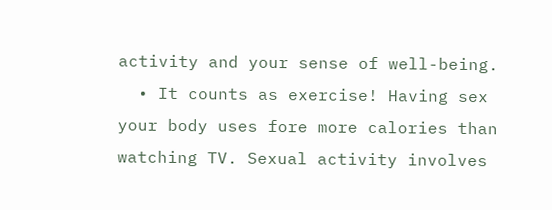activity and your sense of well-being.
  • It counts as exercise! Having sex your body uses fore more calories than watching TV. Sexual activity involves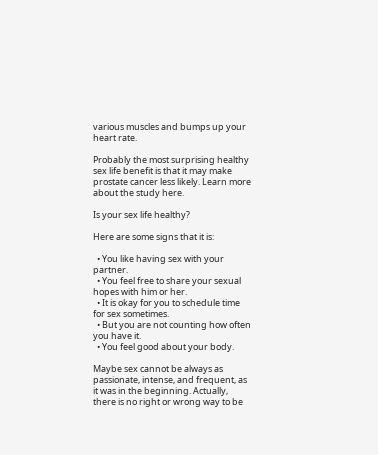various muscles and bumps up your heart rate.

Probably the most surprising healthy sex life benefit is that it may make prostate cancer less likely. Learn more about the study here.

Is your sex life healthy?

Here are some signs that it is:

  • You like having sex with your partner.
  • You feel free to share your sexual hopes with him or her.
  • It is okay for you to schedule time for sex sometimes.
  • But you are not counting how often you have it.
  • You feel good about your body.

Maybe sex cannot be always as passionate, intense, and frequent, as it was in the beginning. Actually, there is no right or wrong way to be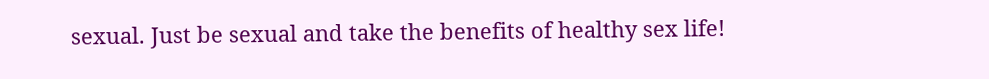sexual. Just be sexual and take the benefits of healthy sex life!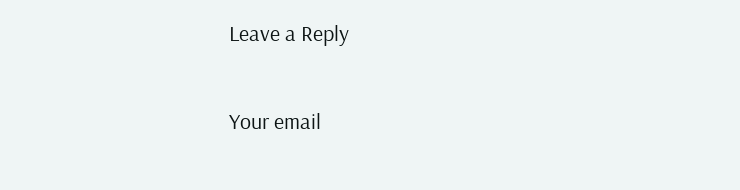Leave a Reply

Your email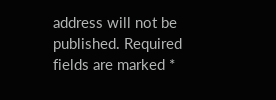address will not be published. Required fields are marked *